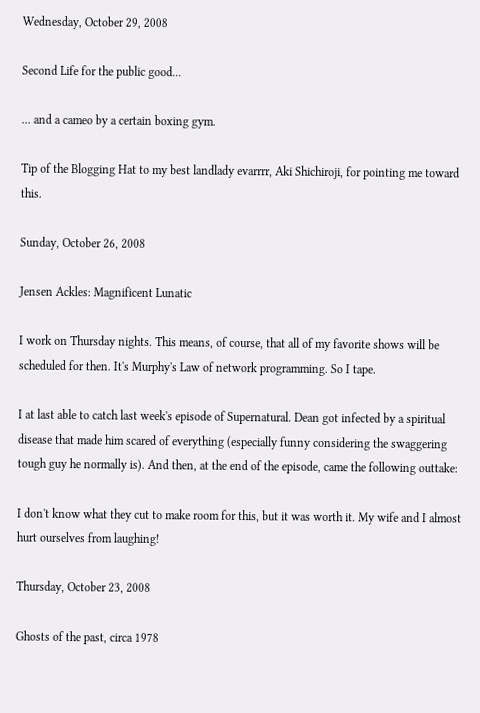Wednesday, October 29, 2008

Second Life for the public good...

... and a cameo by a certain boxing gym.

Tip of the Blogging Hat to my best landlady evarrrr, Aki Shichiroji, for pointing me toward this.

Sunday, October 26, 2008

Jensen Ackles: Magnificent Lunatic

I work on Thursday nights. This means, of course, that all of my favorite shows will be scheduled for then. It's Murphy's Law of network programming. So I tape.

I at last able to catch last week's episode of Supernatural. Dean got infected by a spiritual disease that made him scared of everything (especially funny considering the swaggering tough guy he normally is). And then, at the end of the episode, came the following outtake:

I don't know what they cut to make room for this, but it was worth it. My wife and I almost hurt ourselves from laughing!

Thursday, October 23, 2008

Ghosts of the past, circa 1978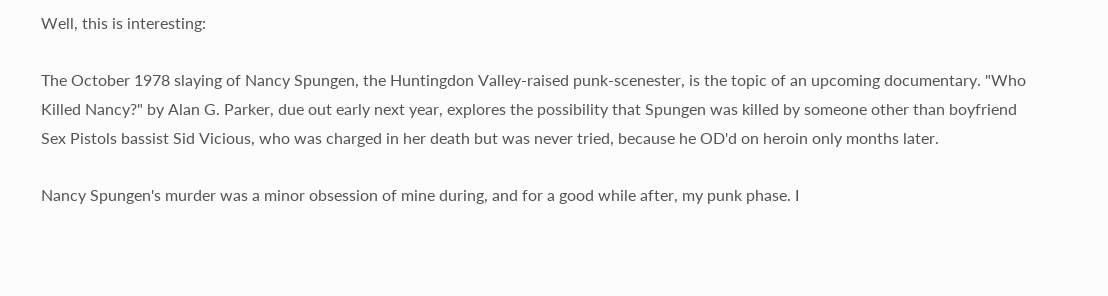Well, this is interesting:

The October 1978 slaying of Nancy Spungen, the Huntingdon Valley-raised punk-scenester, is the topic of an upcoming documentary. "Who Killed Nancy?" by Alan G. Parker, due out early next year, explores the possibility that Spungen was killed by someone other than boyfriend Sex Pistols bassist Sid Vicious, who was charged in her death but was never tried, because he OD'd on heroin only months later.

Nancy Spungen's murder was a minor obsession of mine during, and for a good while after, my punk phase. I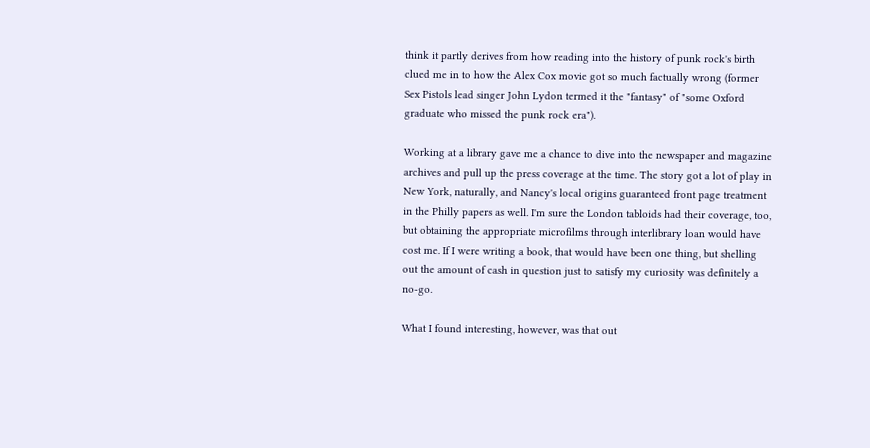think it partly derives from how reading into the history of punk rock's birth clued me in to how the Alex Cox movie got so much factually wrong (former Sex Pistols lead singer John Lydon termed it the "fantasy" of "some Oxford graduate who missed the punk rock era").

Working at a library gave me a chance to dive into the newspaper and magazine archives and pull up the press coverage at the time. The story got a lot of play in New York, naturally, and Nancy's local origins guaranteed front page treatment in the Philly papers as well. I'm sure the London tabloids had their coverage, too, but obtaining the appropriate microfilms through interlibrary loan would have cost me. If I were writing a book, that would have been one thing, but shelling out the amount of cash in question just to satisfy my curiosity was definitely a no-go.

What I found interesting, however, was that out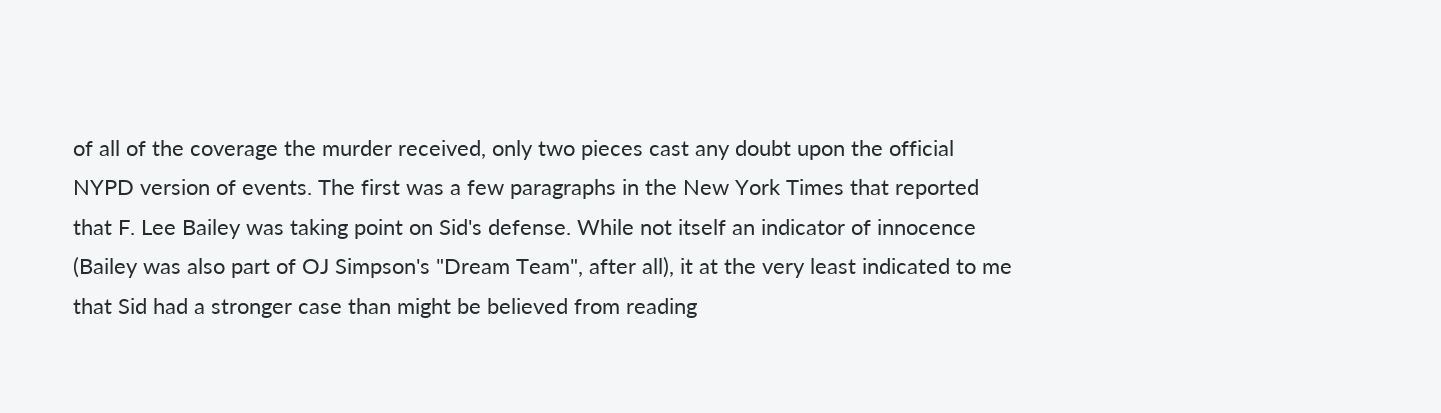of all of the coverage the murder received, only two pieces cast any doubt upon the official NYPD version of events. The first was a few paragraphs in the New York Times that reported that F. Lee Bailey was taking point on Sid's defense. While not itself an indicator of innocence (Bailey was also part of OJ Simpson's "Dream Team", after all), it at the very least indicated to me that Sid had a stronger case than might be believed from reading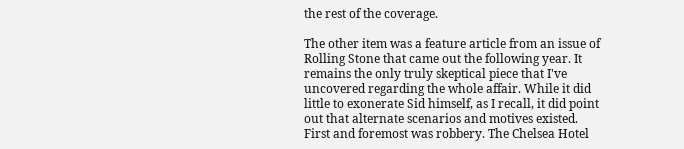the rest of the coverage.

The other item was a feature article from an issue of Rolling Stone that came out the following year. It remains the only truly skeptical piece that I've uncovered regarding the whole affair. While it did little to exonerate Sid himself, as I recall, it did point out that alternate scenarios and motives existed. First and foremost was robbery. The Chelsea Hotel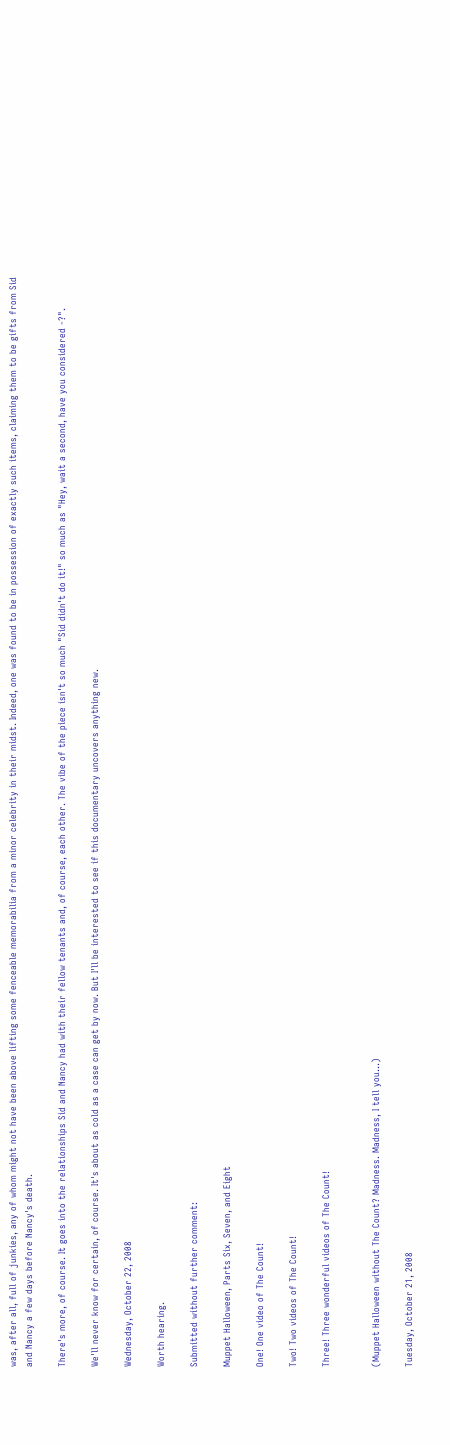was, after all, full of junkies, any of whom might not have been above lifting some fenceable memorabilia from a minor celebrity in their midst. Indeed, one was found to be in possession of exactly such items, claiming them to be gifts from Sid and Nancy a few days before Nancy's death.

There's more, of course. It goes into the relationships Sid and Nancy had with their fellow tenants and, of course, each other. The vibe of the piece isn't so much "Sid didn't do it!" so much as "Hey, wait a second, have you considered -?".

We'll never know for certain, of course. It's about as cold as a case can get by now. But I'll be interested to see if this documentary uncovers anything new.

Wednesday, October 22, 2008

Worth hearing.

Submitted without further comment:

Muppet Halloween, Parts Six, Seven, and Eight

One! One video of The Count!

Two! Two videos of The Count!

Three! Three wonderful videos of The Count!


(Muppet Halloween without The Count? Madness. Madness, I tell you...)

Tuesday, October 21, 2008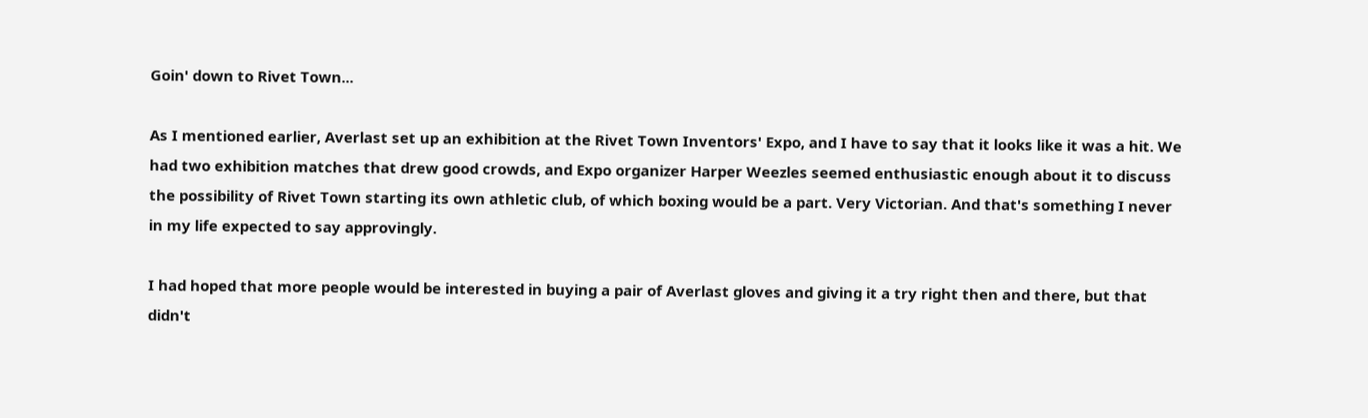Goin' down to Rivet Town...

As I mentioned earlier, Averlast set up an exhibition at the Rivet Town Inventors' Expo, and I have to say that it looks like it was a hit. We had two exhibition matches that drew good crowds, and Expo organizer Harper Weezles seemed enthusiastic enough about it to discuss the possibility of Rivet Town starting its own athletic club, of which boxing would be a part. Very Victorian. And that's something I never in my life expected to say approvingly.

I had hoped that more people would be interested in buying a pair of Averlast gloves and giving it a try right then and there, but that didn't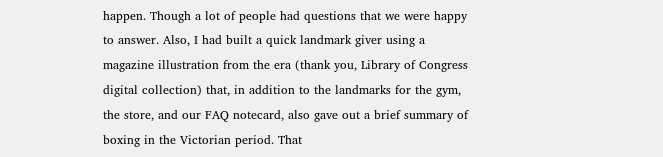happen. Though a lot of people had questions that we were happy to answer. Also, I had built a quick landmark giver using a magazine illustration from the era (thank you, Library of Congress digital collection) that, in addition to the landmarks for the gym, the store, and our FAQ notecard, also gave out a brief summary of boxing in the Victorian period. That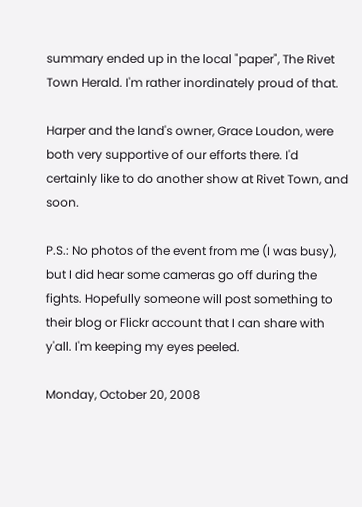summary ended up in the local "paper", The Rivet Town Herald. I'm rather inordinately proud of that.

Harper and the land's owner, Grace Loudon, were both very supportive of our efforts there. I'd certainly like to do another show at Rivet Town, and soon.

P.S.: No photos of the event from me (I was busy), but I did hear some cameras go off during the fights. Hopefully someone will post something to their blog or Flickr account that I can share with y'all. I'm keeping my eyes peeled.

Monday, October 20, 2008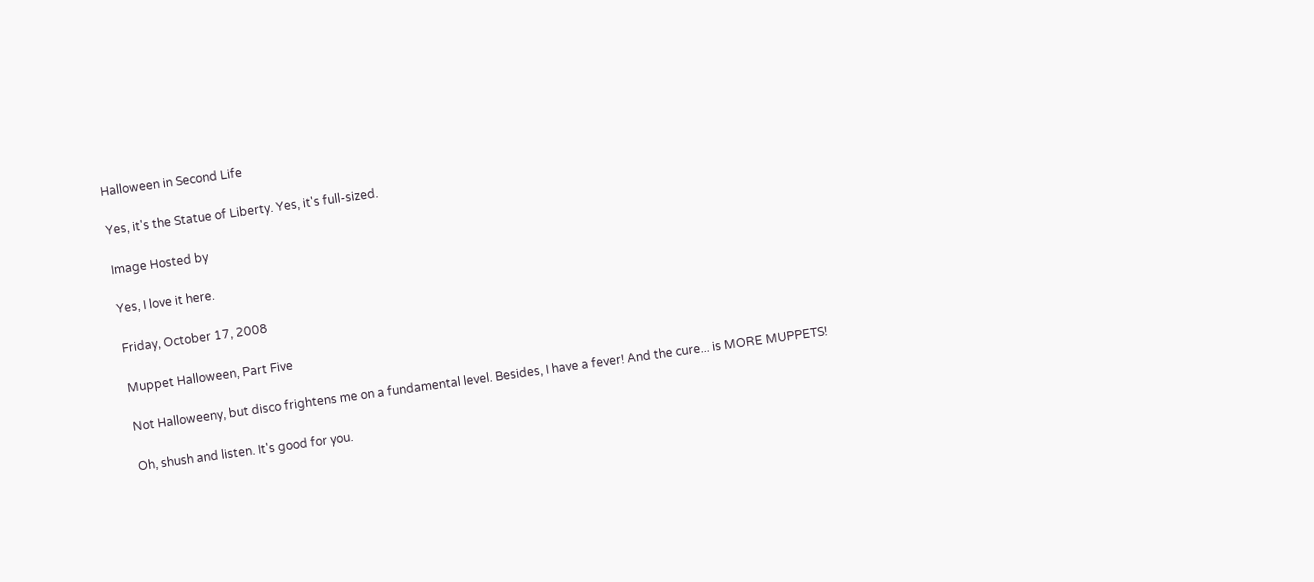Halloween in Second Life

Yes, it's the Statue of Liberty. Yes, it's full-sized.

Image Hosted by

Yes, I love it here.

Friday, October 17, 2008

Muppet Halloween, Part Five

Not Halloweeny, but disco frightens me on a fundamental level. Besides, I have a fever! And the cure... is MORE MUPPETS!

Oh, shush and listen. It's good for you.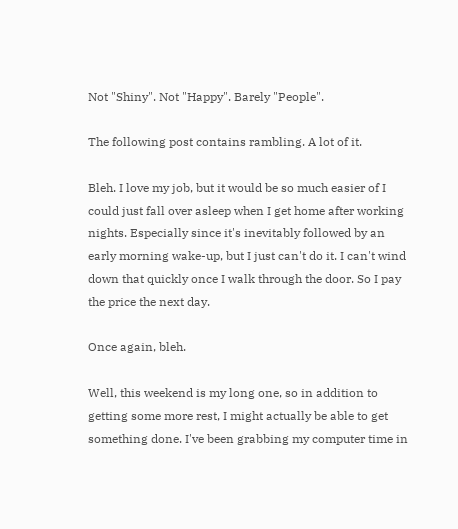Not "Shiny". Not "Happy". Barely "People".

The following post contains rambling. A lot of it.

Bleh. I love my job, but it would be so much easier of I could just fall over asleep when I get home after working nights. Especially since it's inevitably followed by an early morning wake-up, but I just can't do it. I can't wind down that quickly once I walk through the door. So I pay the price the next day.

Once again, bleh.

Well, this weekend is my long one, so in addition to getting some more rest, I might actually be able to get something done. I've been grabbing my computer time in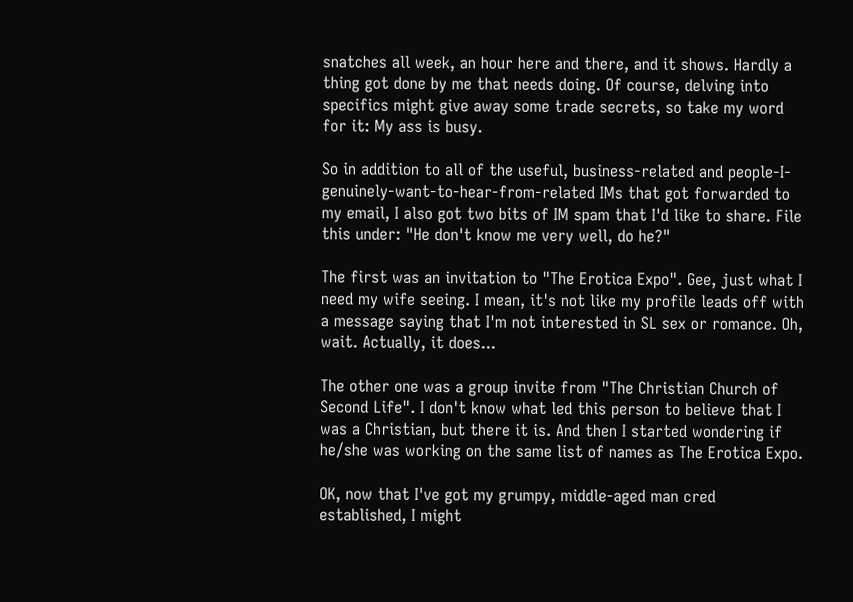snatches all week, an hour here and there, and it shows. Hardly a thing got done by me that needs doing. Of course, delving into specifics might give away some trade secrets, so take my word for it: My ass is busy.

So in addition to all of the useful, business-related and people-I-genuinely-want-to-hear-from-related IMs that got forwarded to my email, I also got two bits of IM spam that I'd like to share. File this under: "He don't know me very well, do he?"

The first was an invitation to "The Erotica Expo". Gee, just what I need my wife seeing. I mean, it's not like my profile leads off with a message saying that I'm not interested in SL sex or romance. Oh, wait. Actually, it does...

The other one was a group invite from "The Christian Church of Second Life". I don't know what led this person to believe that I was a Christian, but there it is. And then I started wondering if he/she was working on the same list of names as The Erotica Expo.

OK, now that I've got my grumpy, middle-aged man cred established, I might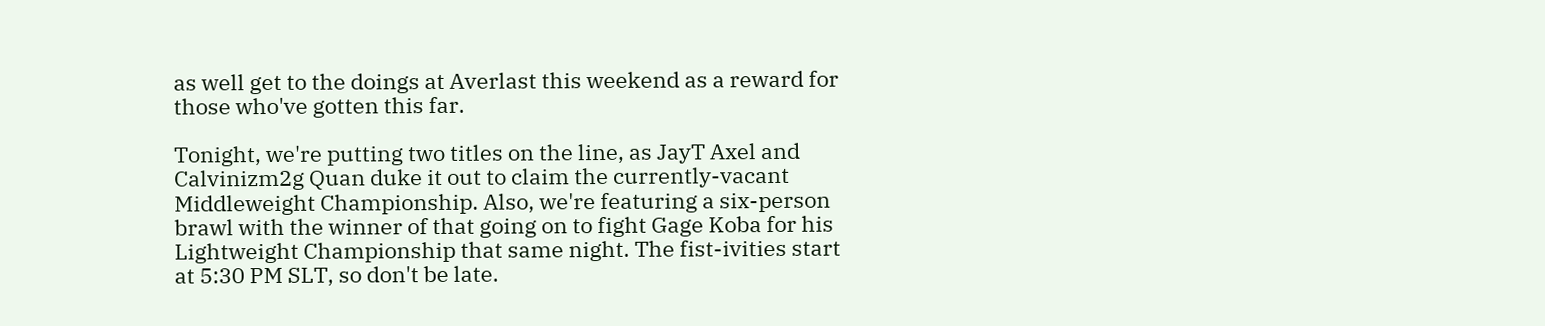as well get to the doings at Averlast this weekend as a reward for those who've gotten this far.

Tonight, we're putting two titles on the line, as JayT Axel and Calvinizm2g Quan duke it out to claim the currently-vacant Middleweight Championship. Also, we're featuring a six-person brawl with the winner of that going on to fight Gage Koba for his Lightweight Championship that same night. The fist-ivities start at 5:30 PM SLT, so don't be late.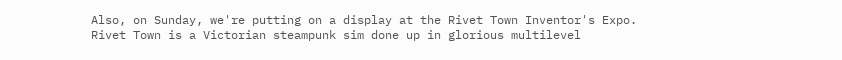Also, on Sunday, we're putting on a display at the Rivet Town Inventor's Expo. Rivet Town is a Victorian steampunk sim done up in glorious multilevel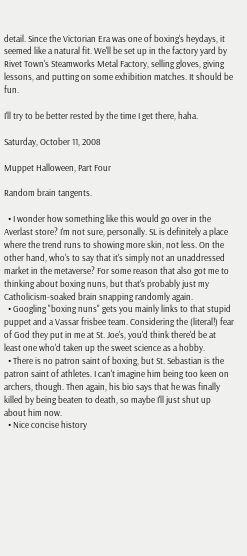detail. Since the Victorian Era was one of boxing's heydays, it seemed like a natural fit. We'll be set up in the factory yard by Rivet Town's Steamworks Metal Factory, selling gloves, giving lessons, and putting on some exhibition matches. It should be fun.

I'll try to be better rested by the time I get there, haha.

Saturday, October 11, 2008

Muppet Halloween, Part Four

Random brain tangents.

  • I wonder how something like this would go over in the Averlast store? I'm not sure, personally. SL is definitely a place where the trend runs to showing more skin, not less. On the other hand, who's to say that it's simply not an unaddressed market in the metaverse? For some reason that also got me to thinking about boxing nuns, but that's probably just my Catholicism-soaked brain snapping randomly again.
  • Googling "boxing nuns" gets you mainly links to that stupid puppet and a Vassar frisbee team. Considering the (literal!) fear of God they put in me at St. Joe's, you'd think there'd be at least one who'd taken up the sweet science as a hobby.
  • There is no patron saint of boxing, but St. Sebastian is the patron saint of athletes. I can't imagine him being too keen on archers, though. Then again, his bio says that he was finally killed by being beaten to death, so maybe I'll just shut up about him now.
  • Nice concise history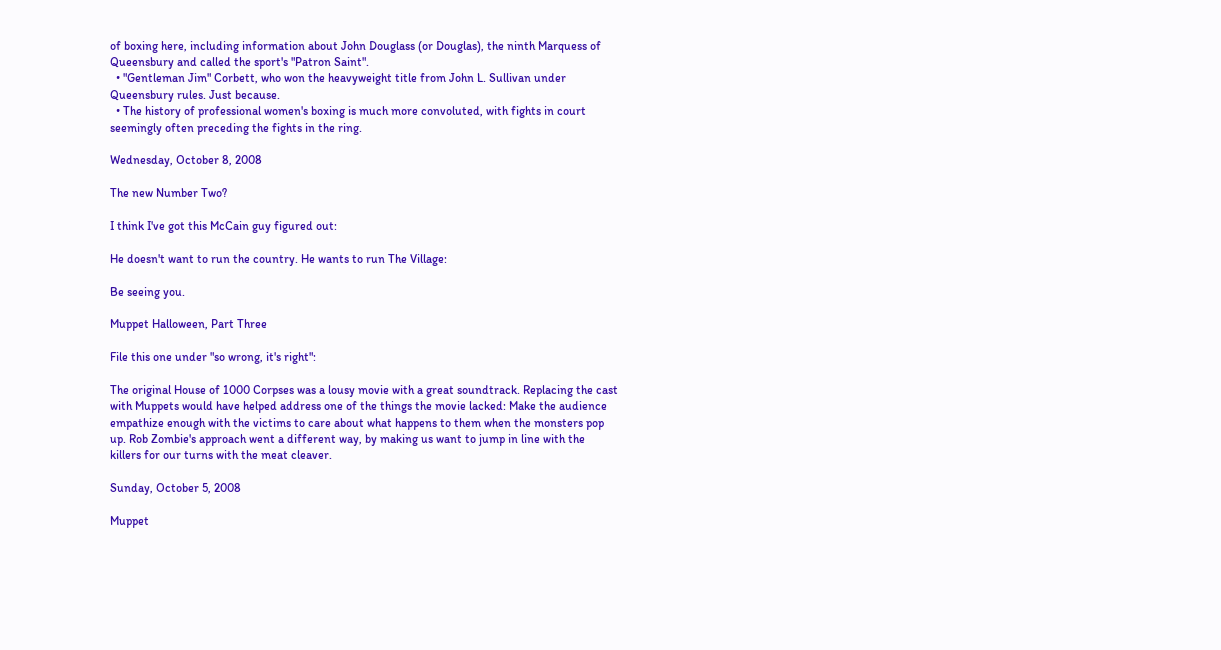of boxing here, including information about John Douglass (or Douglas), the ninth Marquess of Queensbury and called the sport's "Patron Saint".
  • "Gentleman Jim" Corbett, who won the heavyweight title from John L. Sullivan under Queensbury rules. Just because.
  • The history of professional women's boxing is much more convoluted, with fights in court seemingly often preceding the fights in the ring.

Wednesday, October 8, 2008

The new Number Two?

I think I've got this McCain guy figured out:

He doesn't want to run the country. He wants to run The Village:

Be seeing you.

Muppet Halloween, Part Three

File this one under "so wrong, it's right":

The original House of 1000 Corpses was a lousy movie with a great soundtrack. Replacing the cast with Muppets would have helped address one of the things the movie lacked: Make the audience empathize enough with the victims to care about what happens to them when the monsters pop up. Rob Zombie's approach went a different way, by making us want to jump in line with the killers for our turns with the meat cleaver.

Sunday, October 5, 2008

Muppet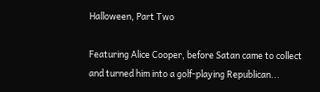Halloween, Part Two

Featuring Alice Cooper, before Satan came to collect and turned him into a golf-playing Republican...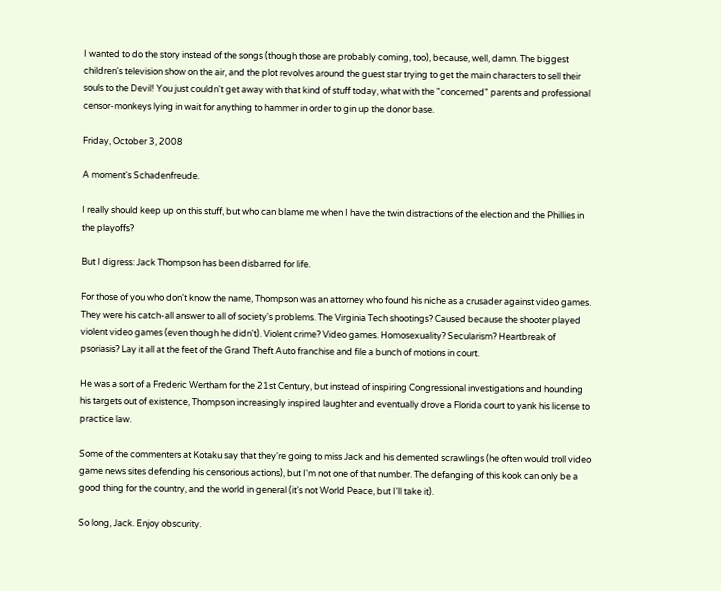I wanted to do the story instead of the songs (though those are probably coming, too), because, well, damn. The biggest children's television show on the air, and the plot revolves around the guest star trying to get the main characters to sell their souls to the Devil! You just couldn't get away with that kind of stuff today, what with the "concerned" parents and professional censor-monkeys lying in wait for anything to hammer in order to gin up the donor base.

Friday, October 3, 2008

A moment's Schadenfreude.

I really should keep up on this stuff, but who can blame me when I have the twin distractions of the election and the Phillies in the playoffs?

But I digress: Jack Thompson has been disbarred for life.

For those of you who don't know the name, Thompson was an attorney who found his niche as a crusader against video games. They were his catch-all answer to all of society's problems. The Virginia Tech shootings? Caused because the shooter played violent video games (even though he didn't). Violent crime? Video games. Homosexuality? Secularism? Heartbreak of psoriasis? Lay it all at the feet of the Grand Theft Auto franchise and file a bunch of motions in court.

He was a sort of a Frederic Wertham for the 21st Century, but instead of inspiring Congressional investigations and hounding his targets out of existence, Thompson increasingly inspired laughter and eventually drove a Florida court to yank his license to practice law.

Some of the commenters at Kotaku say that they're going to miss Jack and his demented scrawlings (he often would troll video game news sites defending his censorious actions), but I'm not one of that number. The defanging of this kook can only be a good thing for the country, and the world in general (it's not World Peace, but I'll take it).

So long, Jack. Enjoy obscurity.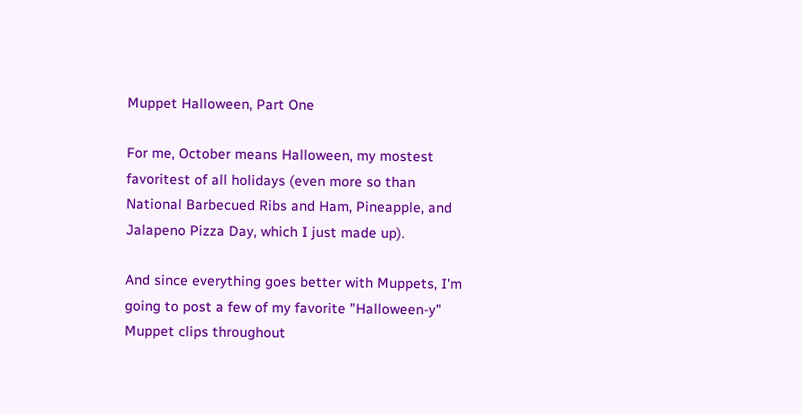Muppet Halloween, Part One

For me, October means Halloween, my mostest favoritest of all holidays (even more so than National Barbecued Ribs and Ham, Pineapple, and Jalapeno Pizza Day, which I just made up).

And since everything goes better with Muppets, I'm going to post a few of my favorite "Halloween-y" Muppet clips throughout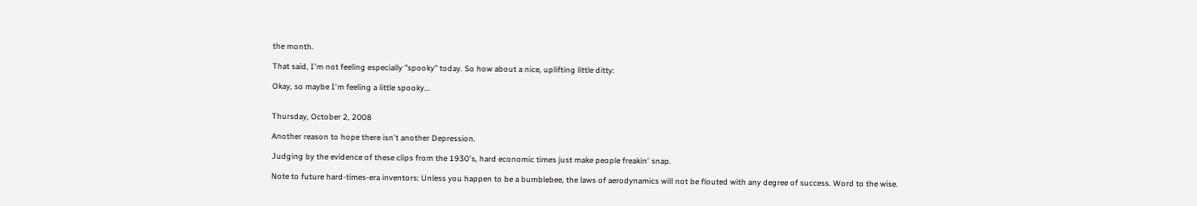the month.

That said, I'm not feeling especially "spooky" today. So how about a nice, uplifting little ditty:

Okay, so maybe I'm feeling a little spooky...


Thursday, October 2, 2008

Another reason to hope there isn't another Depression.

Judging by the evidence of these clips from the 1930's, hard economic times just make people freakin' snap.

Note to future hard-times-era inventors: Unless you happen to be a bumblebee, the laws of aerodynamics will not be flouted with any degree of success. Word to the wise.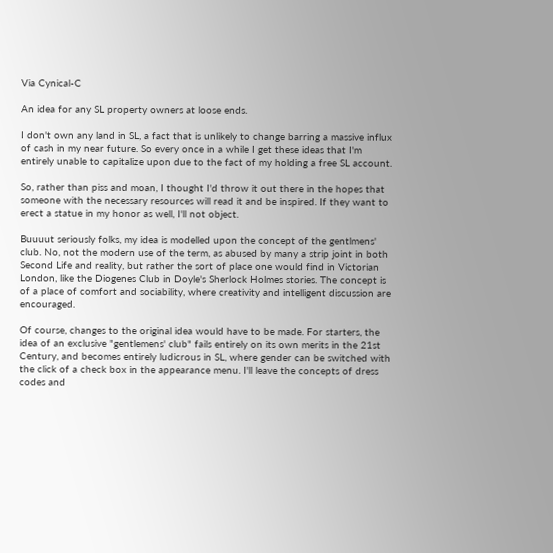Via Cynical-C

An idea for any SL property owners at loose ends.

I don't own any land in SL, a fact that is unlikely to change barring a massive influx of cash in my near future. So every once in a while I get these ideas that I'm entirely unable to capitalize upon due to the fact of my holding a free SL account.

So, rather than piss and moan, I thought I'd throw it out there in the hopes that someone with the necessary resources will read it and be inspired. If they want to erect a statue in my honor as well, I'll not object.

Buuuut seriously folks, my idea is modelled upon the concept of the gentlmens' club. No, not the modern use of the term, as abused by many a strip joint in both Second Life and reality, but rather the sort of place one would find in Victorian London, like the Diogenes Club in Doyle's Sherlock Holmes stories. The concept is of a place of comfort and sociability, where creativity and intelligent discussion are encouraged.

Of course, changes to the original idea would have to be made. For starters, the idea of an exclusive "gentlemens' club" fails entirely on its own merits in the 21st Century, and becomes entirely ludicrous in SL, where gender can be switched with the click of a check box in the appearance menu. I'll leave the concepts of dress codes and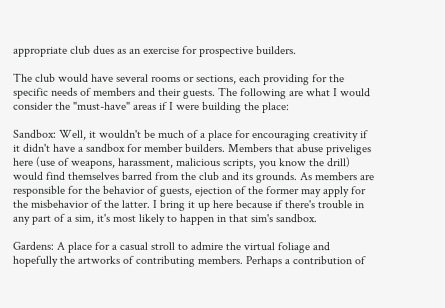appropriate club dues as an exercise for prospective builders.

The club would have several rooms or sections, each providing for the specific needs of members and their guests. The following are what I would consider the "must-have" areas if I were building the place:

Sandbox: Well, it wouldn't be much of a place for encouraging creativity if it didn't have a sandbox for member builders. Members that abuse priveliges here (use of weapons, harassment, malicious scripts, you know the drill) would find themselves barred from the club and its grounds. As members are responsible for the behavior of guests, ejection of the former may apply for the misbehavior of the latter. I bring it up here because if there's trouble in any part of a sim, it's most likely to happen in that sim's sandbox.

Gardens: A place for a casual stroll to admire the virtual foliage and hopefully the artworks of contributing members. Perhaps a contribution of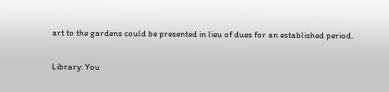art to the gardens could be presented in lieu of dues for an established period.

Library: You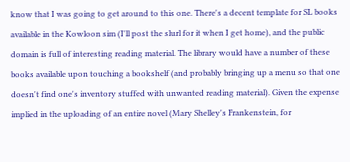know that I was going to get around to this one. There's a decent template for SL books available in the Kowloon sim (I'll post the slurl for it when I get home), and the public domain is full of interesting reading material. The library would have a number of these books available upon touching a bookshelf (and probably bringing up a menu so that one doesn't find one's inventory stuffed with unwanted reading material). Given the expense implied in the uploading of an entire novel (Mary Shelley's Frankenstein, for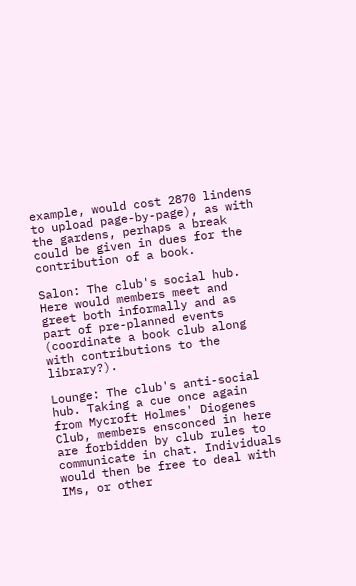example, would cost 2870 lindens to upload page-by-page), as with the gardens, perhaps a break could be given in dues for the contribution of a book.

Salon: The club's social hub. Here would members meet and greet both informally and as part of pre-planned events (coordinate a book club along with contributions to the library?).

Lounge: The club's anti-social hub. Taking a cue once again from Mycroft Holmes' Diogenes Club, members ensconced in here are forbidden by club rules to communicate in chat. Individuals would then be free to deal with IMs, or other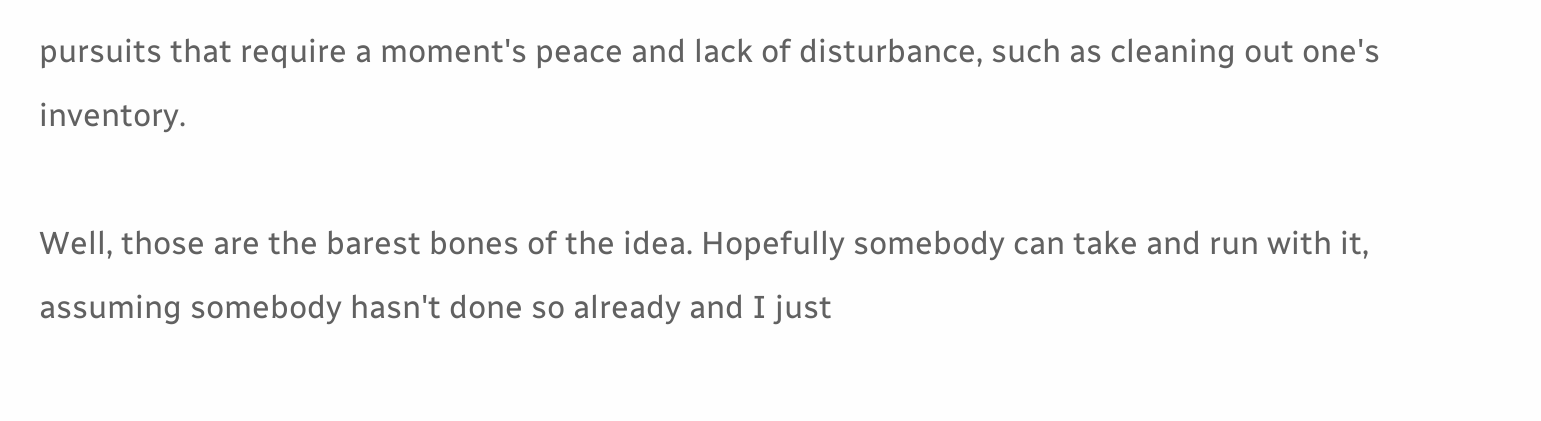pursuits that require a moment's peace and lack of disturbance, such as cleaning out one's inventory.

Well, those are the barest bones of the idea. Hopefully somebody can take and run with it, assuming somebody hasn't done so already and I just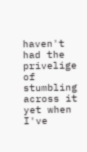haven't had the privelige of stumbling across it yet when I've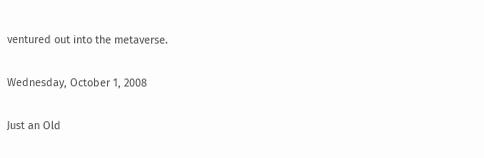ventured out into the metaverse.

Wednesday, October 1, 2008

Just an Old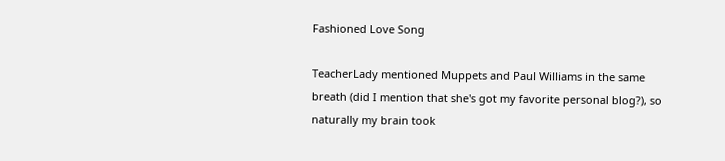Fashioned Love Song

TeacherLady mentioned Muppets and Paul Williams in the same breath (did I mention that she's got my favorite personal blog?), so naturally my brain took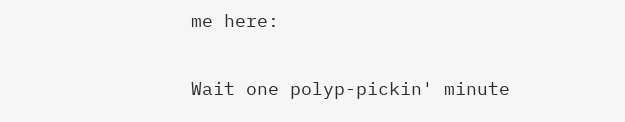me here:

Wait one polyp-pickin' minute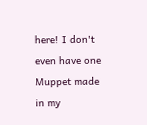here! I don't even have one Muppet made in my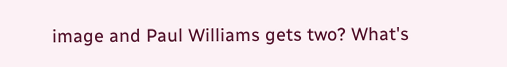image and Paul Williams gets two? What's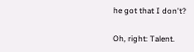he got that I don't?

Oh, right: Talent.